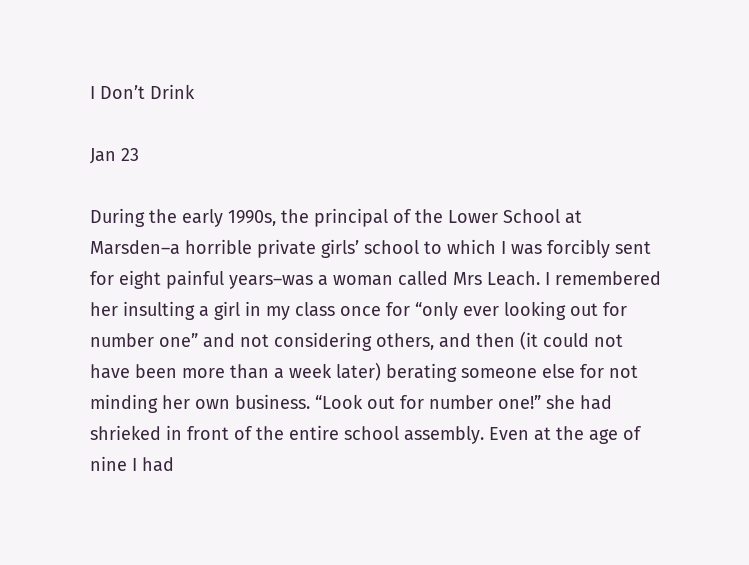I Don’t Drink

Jan 23

During the early 1990s, the principal of the Lower School at Marsden–a horrible private girls’ school to which I was forcibly sent for eight painful years–was a woman called Mrs Leach. I remembered her insulting a girl in my class once for “only ever looking out for number one” and not considering others, and then (it could not have been more than a week later) berating someone else for not minding her own business. “Look out for number one!” she had shrieked in front of the entire school assembly. Even at the age of nine I had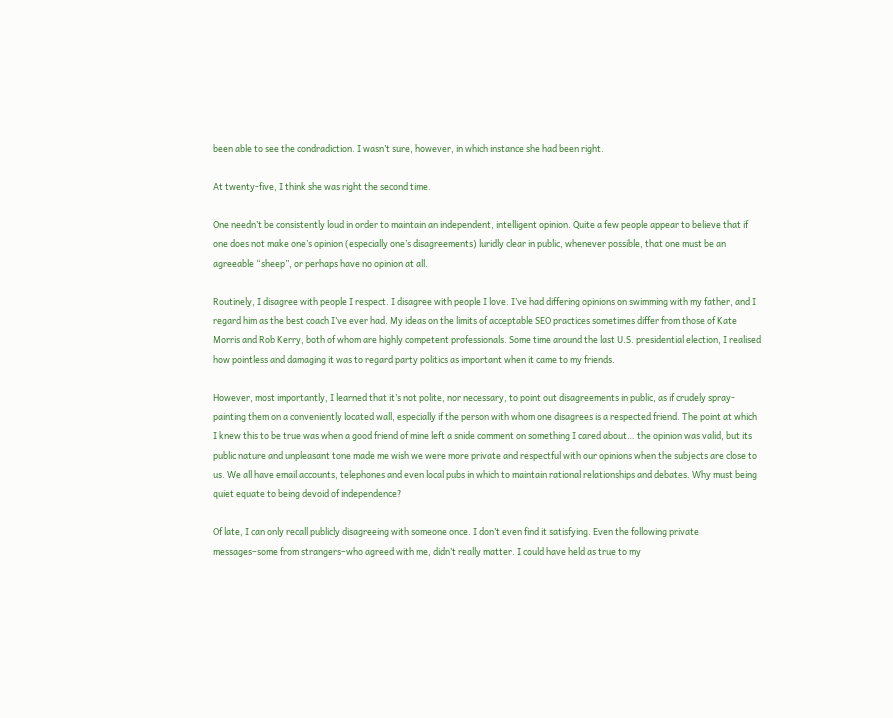been able to see the condradiction. I wasn’t sure, however, in which instance she had been right.

At twenty-five, I think she was right the second time.

One needn’t be consistently loud in order to maintain an independent, intelligent opinion. Quite a few people appear to believe that if one does not make one’s opinion (especially one’s disagreements) luridly clear in public, whenever possible, that one must be an agreeable “sheep”, or perhaps have no opinion at all.

Routinely, I disagree with people I respect. I disagree with people I love. I’ve had differing opinions on swimming with my father, and I regard him as the best coach I’ve ever had. My ideas on the limits of acceptable SEO practices sometimes differ from those of Kate Morris and Rob Kerry, both of whom are highly competent professionals. Some time around the last U.S. presidential election, I realised how pointless and damaging it was to regard party politics as important when it came to my friends.

However, most importantly, I learned that it’s not polite, nor necessary, to point out disagreements in public, as if crudely spray-painting them on a conveniently located wall, especially if the person with whom one disagrees is a respected friend. The point at which I knew this to be true was when a good friend of mine left a snide comment on something I cared about… the opinion was valid, but its public nature and unpleasant tone made me wish we were more private and respectful with our opinions when the subjects are close to us. We all have email accounts, telephones and even local pubs in which to maintain rational relationships and debates. Why must being quiet equate to being devoid of independence?

Of late, I can only recall publicly disagreeing with someone once. I don’t even find it satisfying. Even the following private messages–some from strangers–who agreed with me, didn’t really matter. I could have held as true to my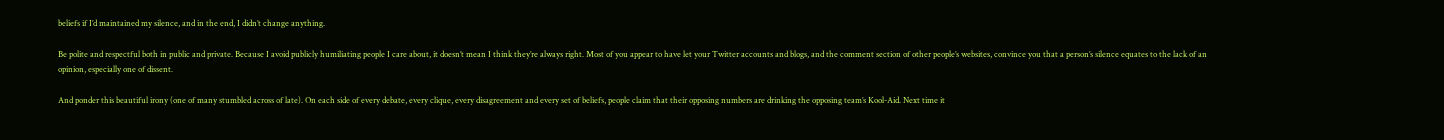beliefs if I’d maintained my silence, and in the end, I didn’t change anything.

Be polite and respectful both in public and private. Because I avoid publicly humiliating people I care about, it doesn’t mean I think they’re always right. Most of you appear to have let your Twitter accounts and blogs, and the comment section of other people’s websites, convince you that a person’s silence equates to the lack of an opinion, especially one of dissent.

And ponder this beautiful irony (one of many stumbled across of late). On each side of every debate, every clique, every disagreement and every set of beliefs, people claim that their opposing numbers are drinking the opposing team’s Kool-Aid. Next time it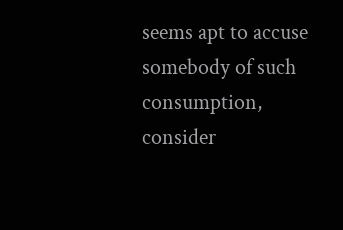seems apt to accuse somebody of such consumption, consider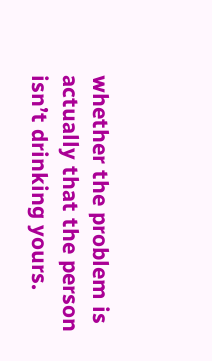whether the problem is actually that the person isn’t drinking yours.